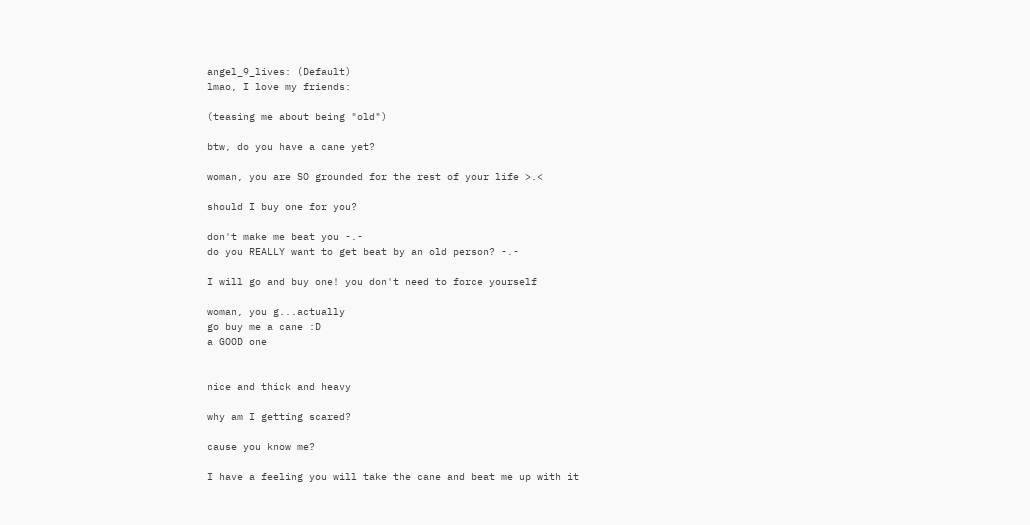angel_9_lives: (Default)
lmao, I love my friends:

(teasing me about being "old")

btw, do you have a cane yet?

woman, you are SO grounded for the rest of your life >.<

should I buy one for you?

don't make me beat you -.-
do you REALLY want to get beat by an old person? -.-

I will go and buy one! you don't need to force yourself

woman, you g...actually
go buy me a cane :D
a GOOD one


nice and thick and heavy

why am I getting scared?

cause you know me?

I have a feeling you will take the cane and beat me up with it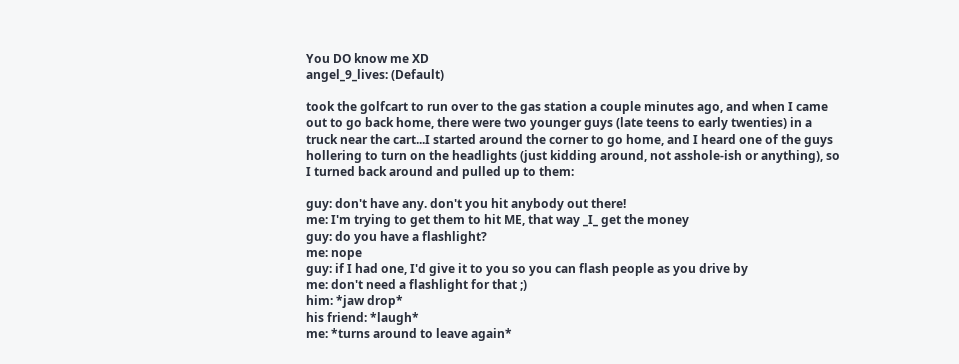You DO know me XD
angel_9_lives: (Default)

took the golfcart to run over to the gas station a couple minutes ago, and when I came out to go back home, there were two younger guys (late teens to early twenties) in a truck near the cart...I started around the corner to go home, and I heard one of the guys hollering to turn on the headlights (just kidding around, not asshole-ish or anything), so I turned back around and pulled up to them:

guy: don't have any. don't you hit anybody out there!
me: I'm trying to get them to hit ME, that way _I_ get the money
guy: do you have a flashlight?
me: nope
guy: if I had one, I'd give it to you so you can flash people as you drive by
me: don't need a flashlight for that ;)
him: *jaw drop*
his friend: *laugh*
me: *turns around to leave again*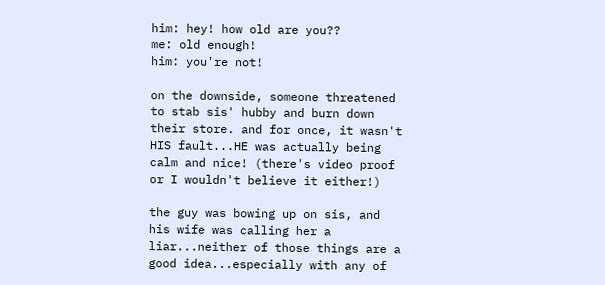him: hey! how old are you??
me: old enough!
him: you're not!

on the downside, someone threatened to stab sis' hubby and burn down their store. and for once, it wasn't HIS fault...HE was actually being calm and nice! (there's video proof or I wouldn't believe it either!)

the guy was bowing up on sis, and his wife was calling her a liar...neither of those things are a good idea...especially with any of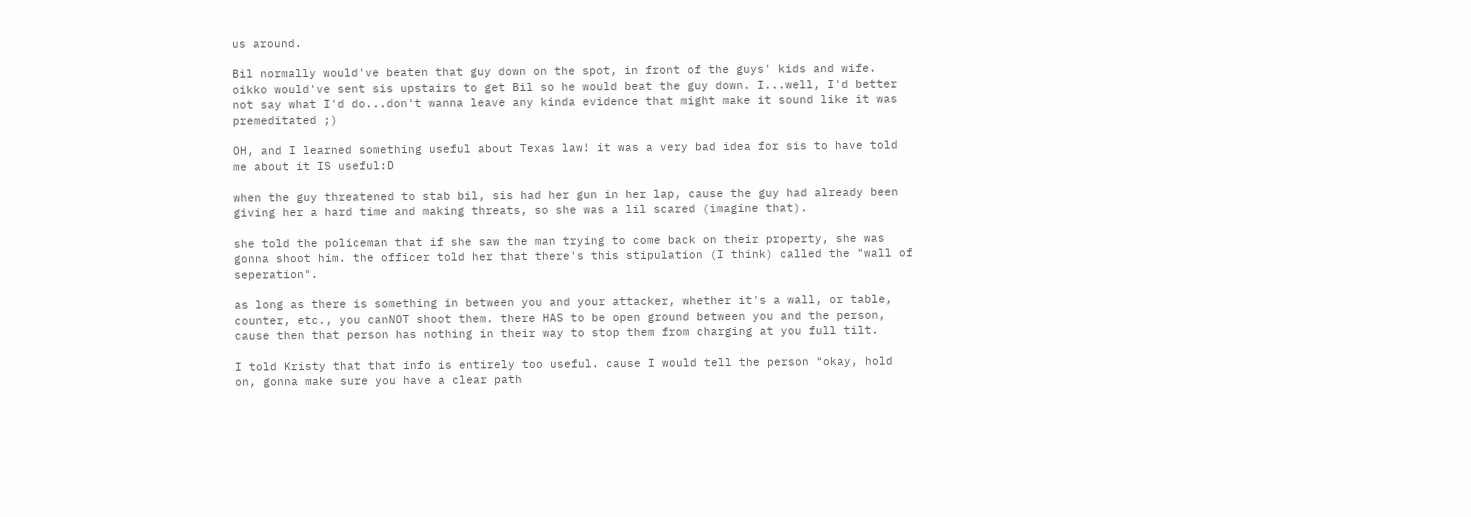us around.

Bil normally would've beaten that guy down on the spot, in front of the guys' kids and wife. oikko would've sent sis upstairs to get Bil so he would beat the guy down. I...well, I'd better not say what I'd do...don't wanna leave any kinda evidence that might make it sound like it was premeditated ;)

OH, and I learned something useful about Texas law! it was a very bad idea for sis to have told me about it IS useful:D

when the guy threatened to stab bil, sis had her gun in her lap, cause the guy had already been giving her a hard time and making threats, so she was a lil scared (imagine that).

she told the policeman that if she saw the man trying to come back on their property, she was gonna shoot him. the officer told her that there's this stipulation (I think) called the "wall of seperation".

as long as there is something in between you and your attacker, whether it's a wall, or table, counter, etc., you canNOT shoot them. there HAS to be open ground between you and the person, cause then that person has nothing in their way to stop them from charging at you full tilt.

I told Kristy that that info is entirely too useful. cause I would tell the person "okay, hold on, gonna make sure you have a clear path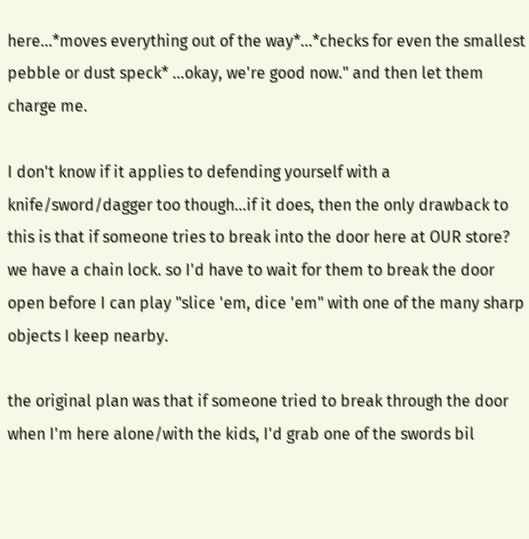here...*moves everything out of the way*...*checks for even the smallest pebble or dust speck* ...okay, we're good now." and then let them charge me.

I don't know if it applies to defending yourself with a knife/sword/dagger too though...if it does, then the only drawback to this is that if someone tries to break into the door here at OUR store? we have a chain lock. so I'd have to wait for them to break the door open before I can play "slice 'em, dice 'em" with one of the many sharp objects I keep nearby.

the original plan was that if someone tried to break through the door when I'm here alone/with the kids, I'd grab one of the swords bil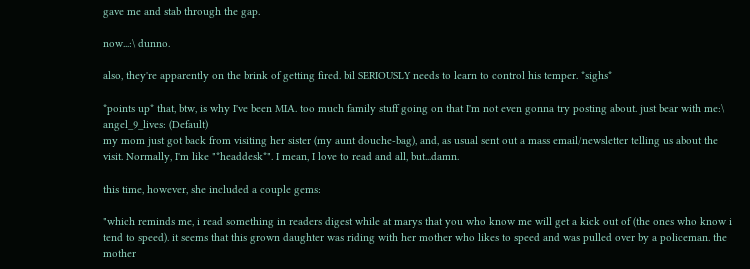gave me and stab through the gap.

now...:\ dunno.

also, they're apparently on the brink of getting fired. bil SERIOUSLY needs to learn to control his temper. *sighs*

*points up* that, btw, is why I've been MIA. too much family stuff going on that I'm not even gonna try posting about. just bear with me:\
angel_9_lives: (Default)
my mom just got back from visiting her sister (my aunt douche-bag), and, as usual sent out a mass email/newsletter telling us about the visit. Normally, I'm like "*headdesk*". I mean, I love to read and all, but...damn.

this time, however, she included a couple gems:

"which reminds me, i read something in readers digest while at marys that you who know me will get a kick out of (the ones who know i tend to speed). it seems that this grown daughter was riding with her mother who likes to speed and was pulled over by a policeman. the mother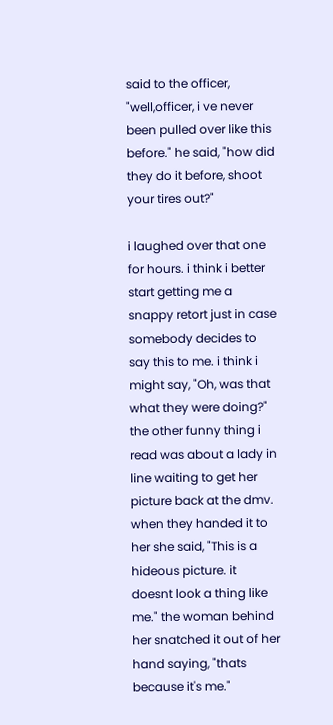said to the officer, "well,officer, i ve never been pulled over like this before." he said, "how did they do it before, shoot your tires out?"

i laughed over that one for hours. i think i better start getting me a snappy retort just in case somebody decides to say this to me. i think i might say, "Oh, was that what they were doing?"
the other funny thing i read was about a lady in line waiting to get her picture back at the dmv. when they handed it to her she said, "This is a hideous picture. it doesnt look a thing like me." the woman behind her snatched it out of her hand saying, "thats because it's me."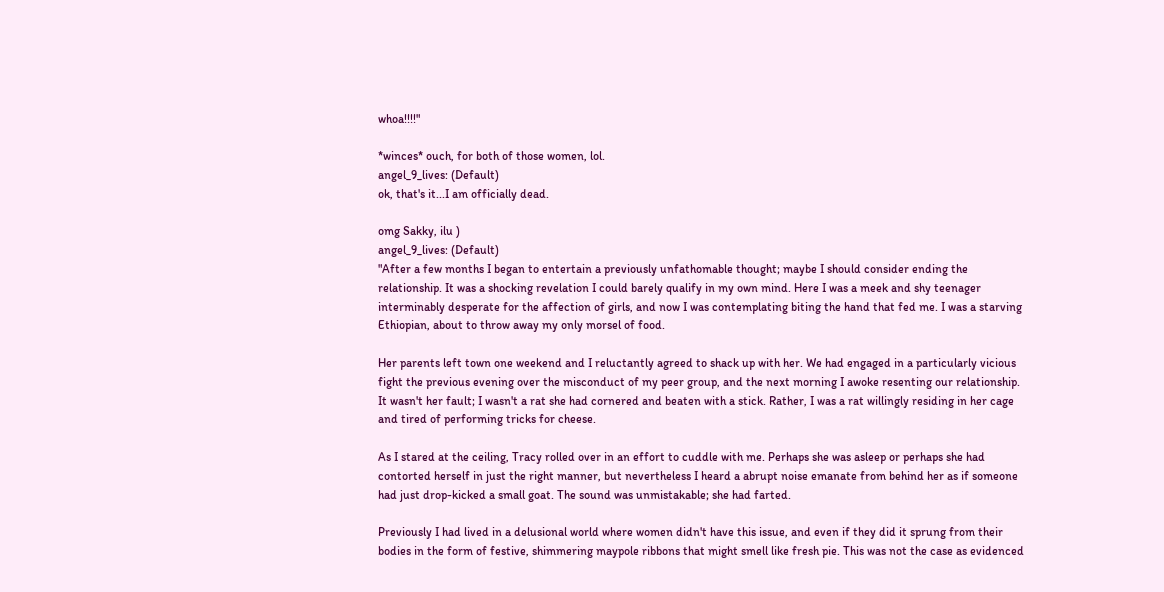whoa!!!!"

*winces* ouch, for both of those women, lol.
angel_9_lives: (Default)
ok, that's it...I am officially dead.

omg Sakky, ilu )
angel_9_lives: (Default)
"After a few months I began to entertain a previously unfathomable thought; maybe I should consider ending the relationship. It was a shocking revelation I could barely qualify in my own mind. Here I was a meek and shy teenager interminably desperate for the affection of girls, and now I was contemplating biting the hand that fed me. I was a starving Ethiopian, about to throw away my only morsel of food.

Her parents left town one weekend and I reluctantly agreed to shack up with her. We had engaged in a particularly vicious fight the previous evening over the misconduct of my peer group, and the next morning I awoke resenting our relationship. It wasn't her fault; I wasn't a rat she had cornered and beaten with a stick. Rather, I was a rat willingly residing in her cage and tired of performing tricks for cheese.

As I stared at the ceiling, Tracy rolled over in an effort to cuddle with me. Perhaps she was asleep or perhaps she had contorted herself in just the right manner, but nevertheless I heard a abrupt noise emanate from behind her as if someone had just drop-kicked a small goat. The sound was unmistakable; she had farted.

Previously I had lived in a delusional world where women didn't have this issue, and even if they did it sprung from their bodies in the form of festive, shimmering maypole ribbons that might smell like fresh pie. This was not the case as evidenced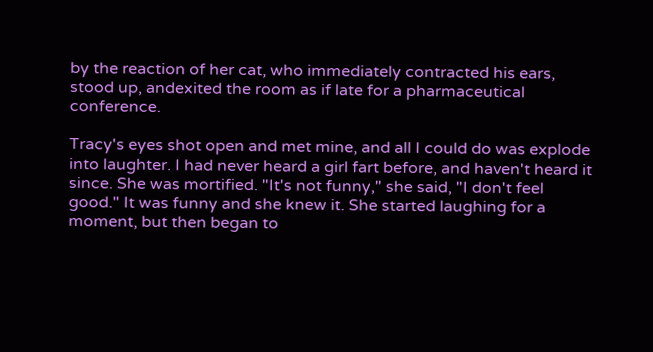by the reaction of her cat, who immediately contracted his ears, stood up, andexited the room as if late for a pharmaceutical conference.

Tracy's eyes shot open and met mine, and all I could do was explode into laughter. I had never heard a girl fart before, and haven't heard it since. She was mortified. "It's not funny," she said, "I don't feel good." It was funny and she knew it. She started laughing for a moment, but then began to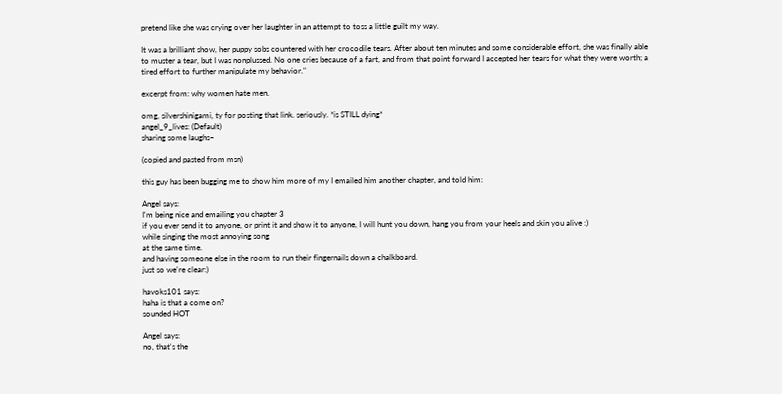pretend like she was crying over her laughter in an attempt to toss a little guilt my way.

It was a brilliant show, her puppy sobs countered with her crocodile tears. After about ten minutes and some considerable effort, she was finally able to muster a tear, but I was nonplussed. No one cries because of a fart, and from that point forward I accepted her tears for what they were worth; a tired effort to further manipulate my behavior."

excerpt from: why women hate men.

omg, silvershinigami, ty for posting that link. seriously. *is STILL dying*
angel_9_lives: (Default)
sharing some laughs~

(copied and pasted from msn)

this guy has been bugging me to show him more of my I emailed him another chapter, and told him:

Angel says:
I'm being nice and emailing you chapter 3
if you ever send it to anyone, or print it and show it to anyone, I will hunt you down, hang you from your heels and skin you alive :)
while singing the most annoying song
at the same time.
and having someone else in the room to run their fingernails down a chalkboard.
just so we're clear:)

havoks101 says:
haha is that a come on?
sounded HOT

Angel says:
no, that's the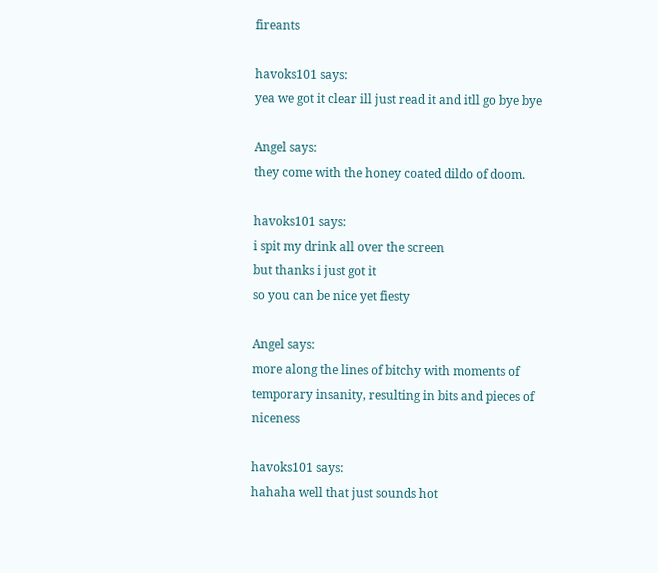fireants

havoks101 says:
yea we got it clear ill just read it and itll go bye bye

Angel says:
they come with the honey coated dildo of doom.

havoks101 says:
i spit my drink all over the screen
but thanks i just got it
so you can be nice yet fiesty

Angel says:
more along the lines of bitchy with moments of temporary insanity, resulting in bits and pieces of niceness

havoks101 says:
hahaha well that just sounds hot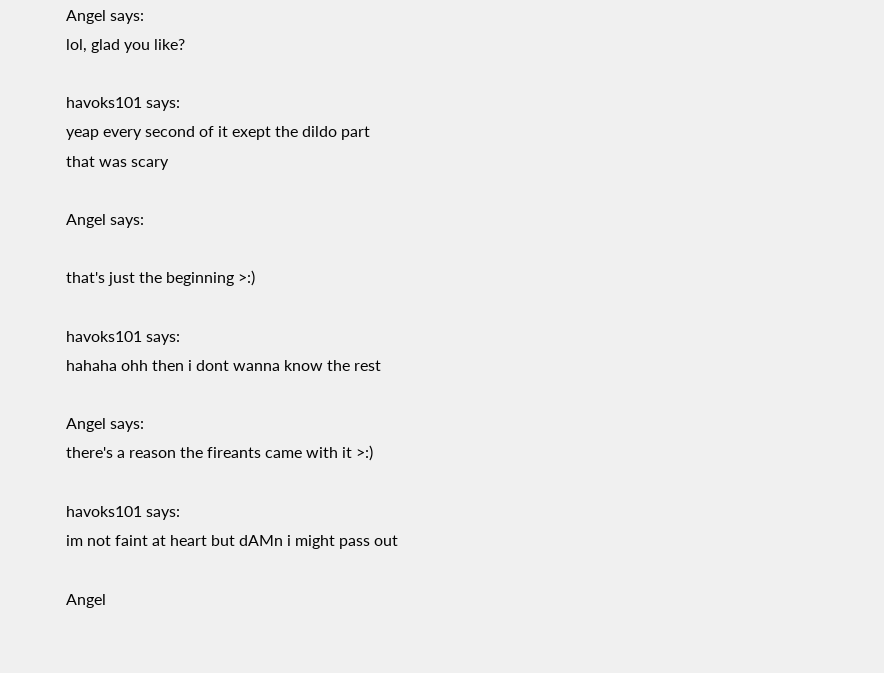Angel says:
lol, glad you like?

havoks101 says:
yeap every second of it exept the dildo part
that was scary

Angel says:

that's just the beginning >:)

havoks101 says:
hahaha ohh then i dont wanna know the rest

Angel says:
there's a reason the fireants came with it >:)

havoks101 says:
im not faint at heart but dAMn i might pass out

Angel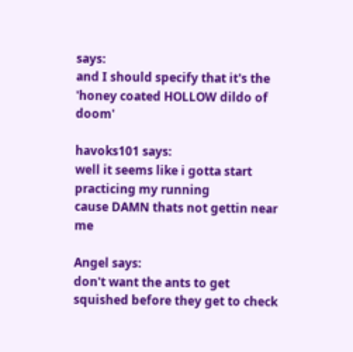says:
and I should specify that it's the 'honey coated HOLLOW dildo of doom'

havoks101 says:
well it seems like i gotta start practicing my running
cause DAMN thats not gettin near me

Angel says:
don't want the ants to get squished before they get to check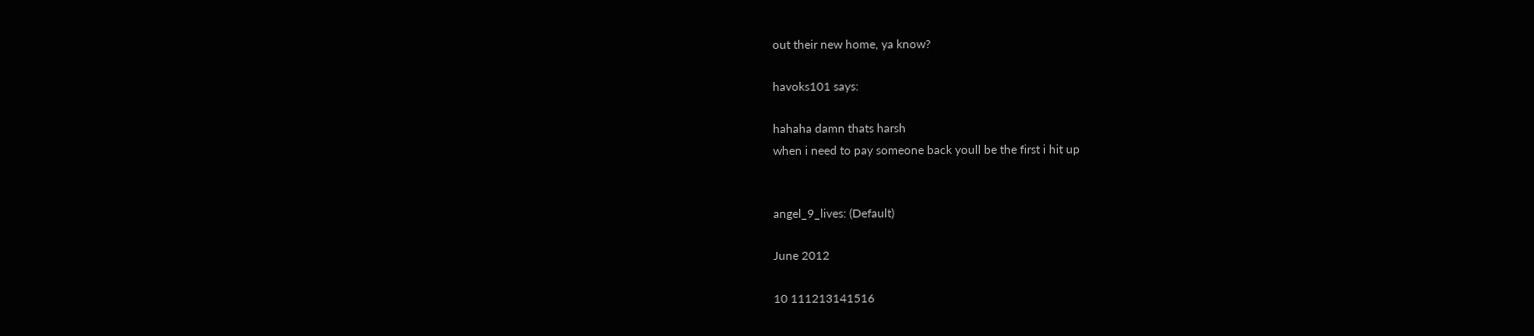out their new home, ya know?

havoks101 says:

hahaha damn thats harsh
when i need to pay someone back youll be the first i hit up


angel_9_lives: (Default)

June 2012

10 111213141516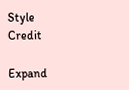Style Credit

Expand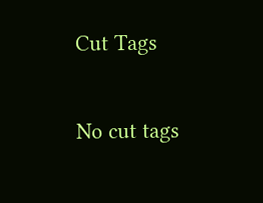Cut Tags

No cut tags